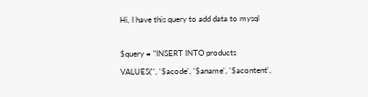Hi, I have this query to add data to mysql

$query = "INSERT INTO products VALUES('', '$acode', '$aname', '$acontent',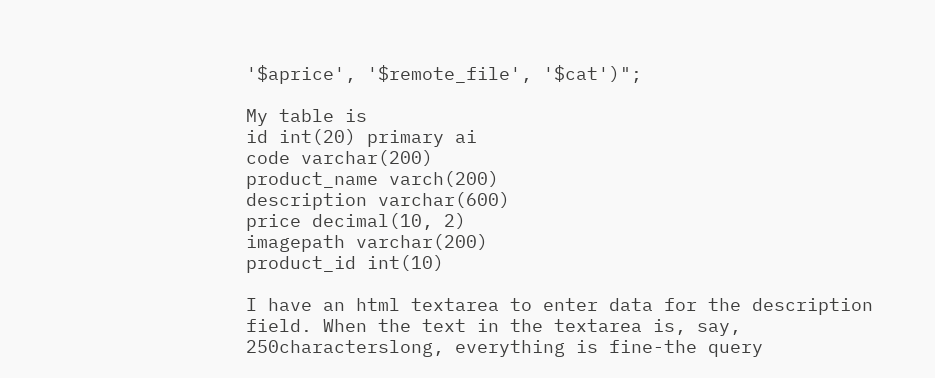'$aprice', '$remote_file', '$cat')";

My table is
id int(20) primary ai
code varchar(200)
product_name varch(200)
description varchar(600)
price decimal(10, 2)
imagepath varchar(200)
product_id int(10)

I have an html textarea to enter data for the description field. When the text in the textarea is, say, 250characterslong, everything is fine-the query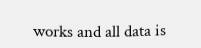works and all data is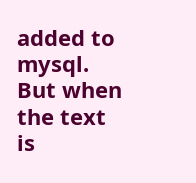added to mysql. But when the text is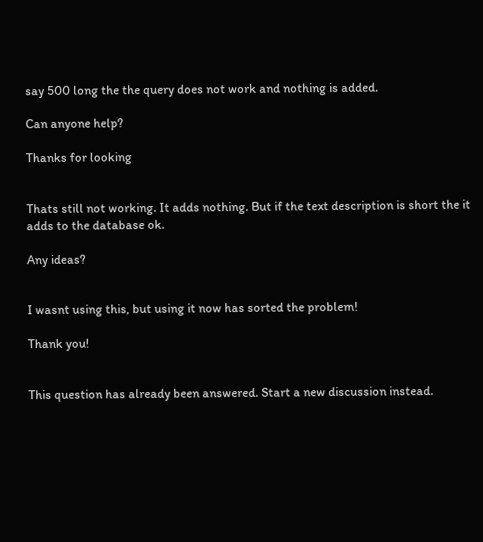say 500 long the the query does not work and nothing is added.

Can anyone help?

Thanks for looking


Thats still not working. It adds nothing. But if the text description is short the it adds to the database ok.

Any ideas?


I wasnt using this, but using it now has sorted the problem!

Thank you!


This question has already been answered. Start a new discussion instead.